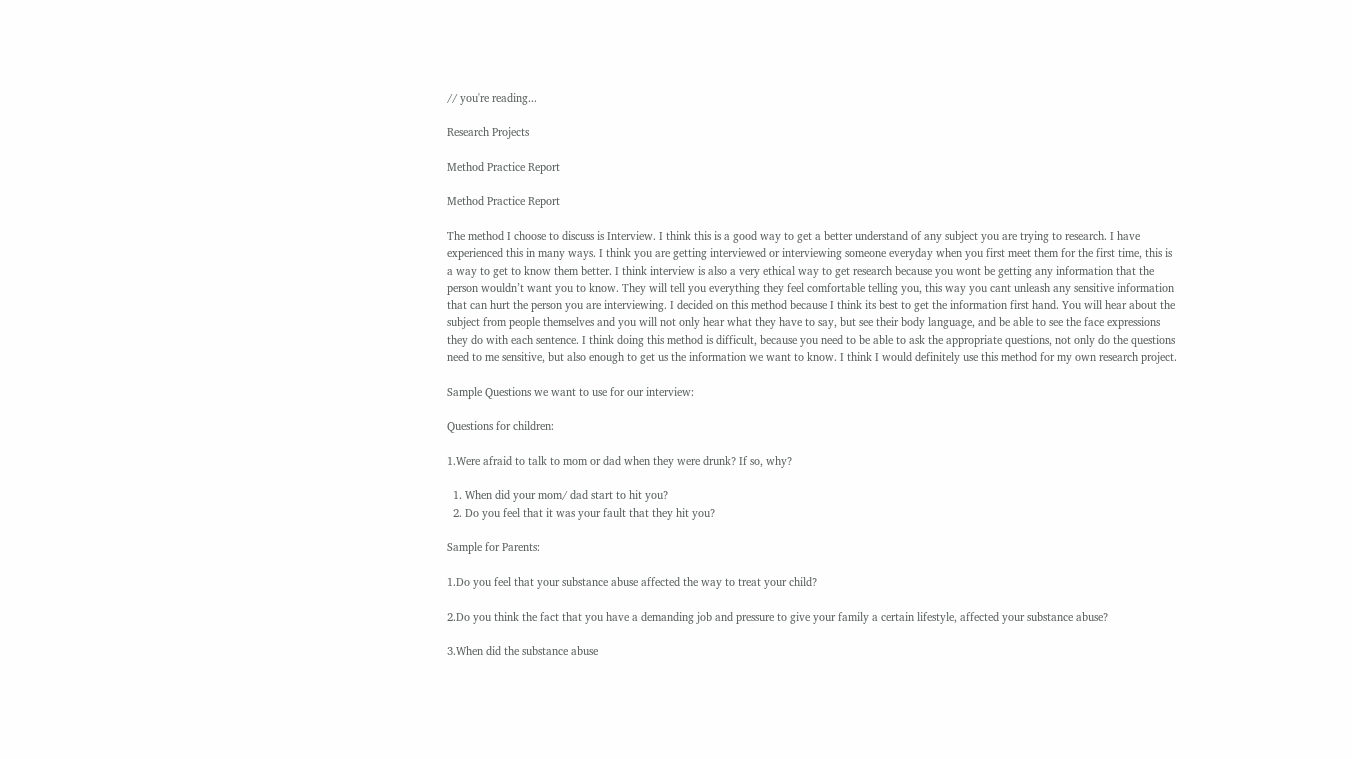// you're reading...

Research Projects

Method Practice Report

Method Practice Report

The method I choose to discuss is Interview. I think this is a good way to get a better understand of any subject you are trying to research. I have experienced this in many ways. I think you are getting interviewed or interviewing someone everyday when you first meet them for the first time, this is a way to get to know them better. I think interview is also a very ethical way to get research because you wont be getting any information that the person wouldn’t want you to know. They will tell you everything they feel comfortable telling you, this way you cant unleash any sensitive information that can hurt the person you are interviewing. I decided on this method because I think its best to get the information first hand. You will hear about the subject from people themselves and you will not only hear what they have to say, but see their body language, and be able to see the face expressions they do with each sentence. I think doing this method is difficult, because you need to be able to ask the appropriate questions, not only do the questions need to me sensitive, but also enough to get us the information we want to know. I think I would definitely use this method for my own research project.

Sample Questions we want to use for our interview:

Questions for children:

1.Were afraid to talk to mom or dad when they were drunk? If so, why?

  1. When did your mom/ dad start to hit you?
  2. Do you feel that it was your fault that they hit you?

Sample for Parents:

1.Do you feel that your substance abuse affected the way to treat your child?

2.Do you think the fact that you have a demanding job and pressure to give your family a certain lifestyle, affected your substance abuse?

3.When did the substance abuse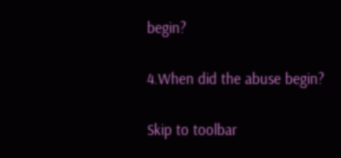begin?

4.When did the abuse begin?

Skip to toolbar